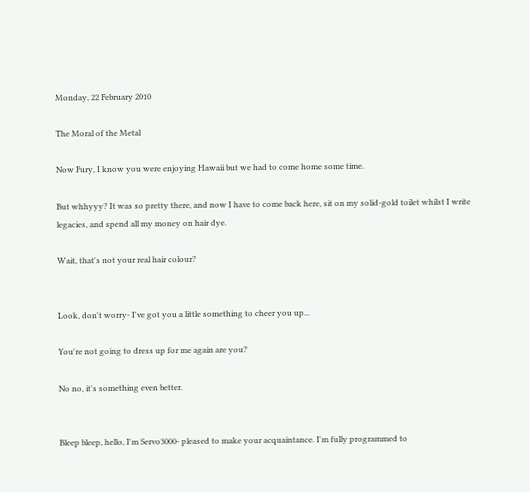Monday, 22 February 2010

The Moral of the Metal

Now Fury, I know you were enjoying Hawaii but we had to come home some time.

But whhyyy? It was so pretty there, and now I have to come back here, sit on my solid-gold toilet whilst I write legacies, and spend all my money on hair dye.

Wait, that's not your real hair colour?


Look, don't worry- I've got you a little something to cheer you up...

You're not going to dress up for me again are you?

No no, it's something even better.


Bleep bleep, hello, I'm Servo3000- pleased to make your acquaintance. I'm fully programmed to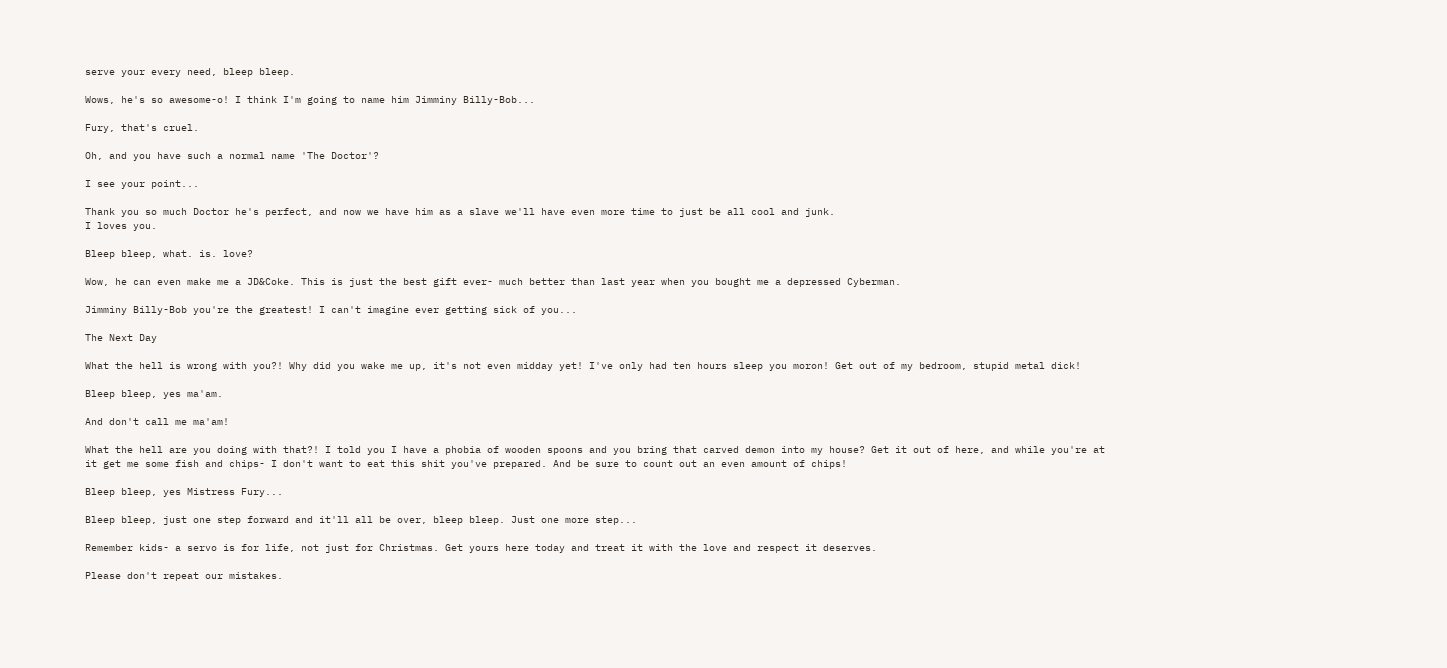serve your every need, bleep bleep.

Wows, he's so awesome-o! I think I'm going to name him Jimminy Billy-Bob...

Fury, that's cruel.

Oh, and you have such a normal name 'The Doctor'?

I see your point...

Thank you so much Doctor he's perfect, and now we have him as a slave we'll have even more time to just be all cool and junk.
I loves you.

Bleep bleep, what. is. love?

Wow, he can even make me a JD&Coke. This is just the best gift ever- much better than last year when you bought me a depressed Cyberman.

Jimminy Billy-Bob you're the greatest! I can't imagine ever getting sick of you...

The Next Day

What the hell is wrong with you?! Why did you wake me up, it's not even midday yet! I've only had ten hours sleep you moron! Get out of my bedroom, stupid metal dick!

Bleep bleep, yes ma'am.

And don't call me ma'am!

What the hell are you doing with that?! I told you I have a phobia of wooden spoons and you bring that carved demon into my house? Get it out of here, and while you're at it get me some fish and chips- I don't want to eat this shit you've prepared. And be sure to count out an even amount of chips!

Bleep bleep, yes Mistress Fury...

Bleep bleep, just one step forward and it'll all be over, bleep bleep. Just one more step...

Remember kids- a servo is for life, not just for Christmas. Get yours here today and treat it with the love and respect it deserves.

Please don't repeat our mistakes.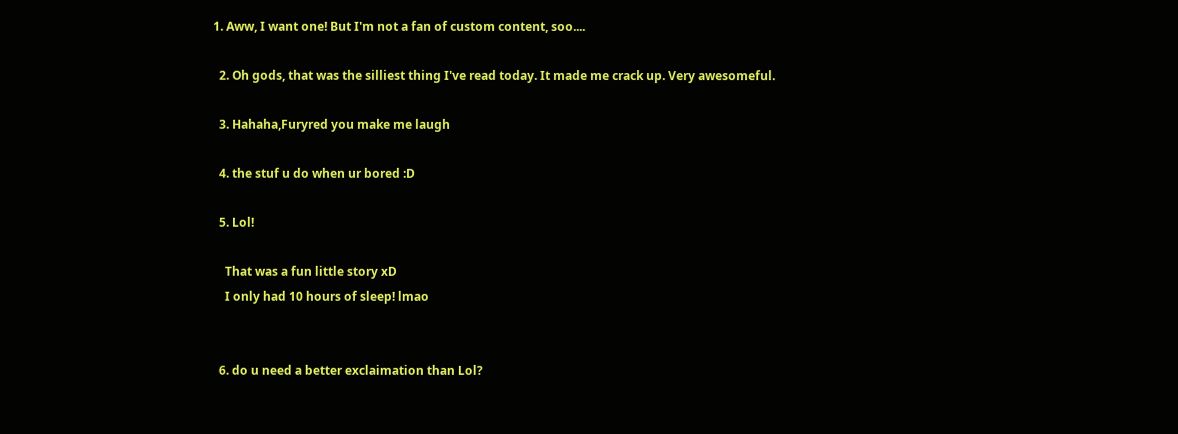1. Aww, I want one! But I'm not a fan of custom content, soo....

  2. Oh gods, that was the silliest thing I've read today. It made me crack up. Very awesomeful.

  3. Hahaha,Furyred you make me laugh

  4. the stuf u do when ur bored :D

  5. Lol!

    That was a fun little story xD
    I only had 10 hours of sleep! lmao


  6. do u need a better exclaimation than Lol?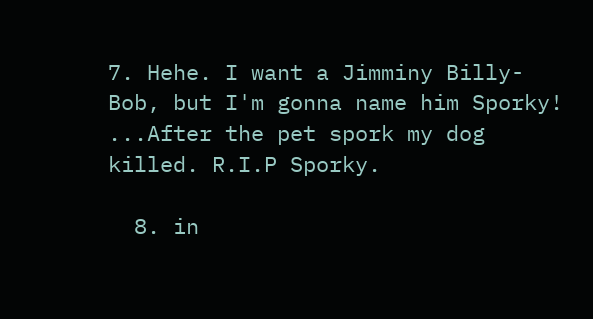7. Hehe. I want a Jimminy Billy-Bob, but I'm gonna name him Sporky! ...After the pet spork my dog killed. R.I.P Sporky.

  8. in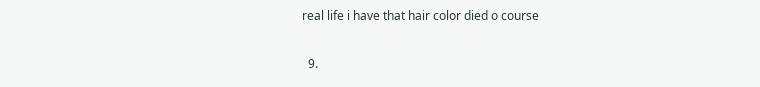real life i have that hair color died o course

  9.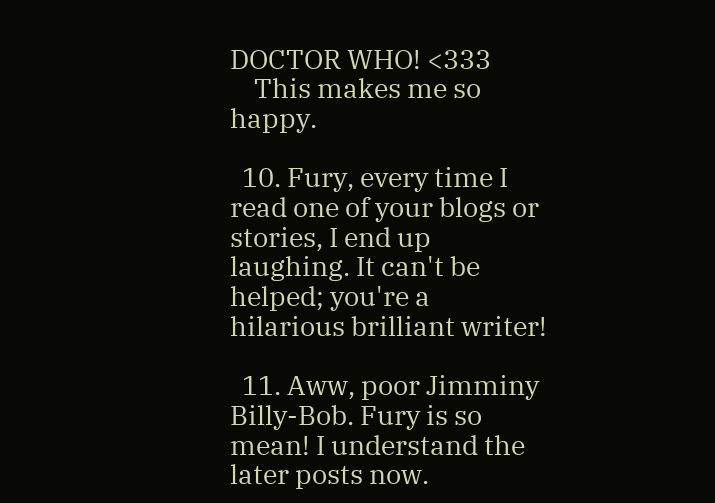DOCTOR WHO! <333
    This makes me so happy.

  10. Fury, every time I read one of your blogs or stories, I end up laughing. It can't be helped; you're a hilarious brilliant writer!

  11. Aww, poor Jimminy Billy-Bob. Fury is so mean! I understand the later posts now.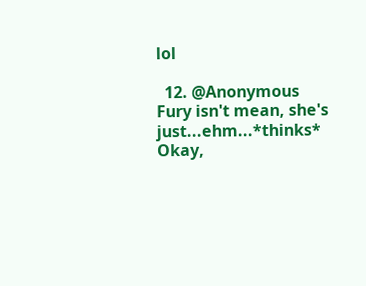lol

  12. @Anonymous Fury isn't mean, she's just...ehm...*thinks* Okay,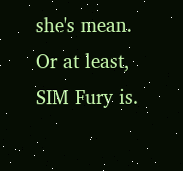she's mean. Or at least, SIM Fury is.